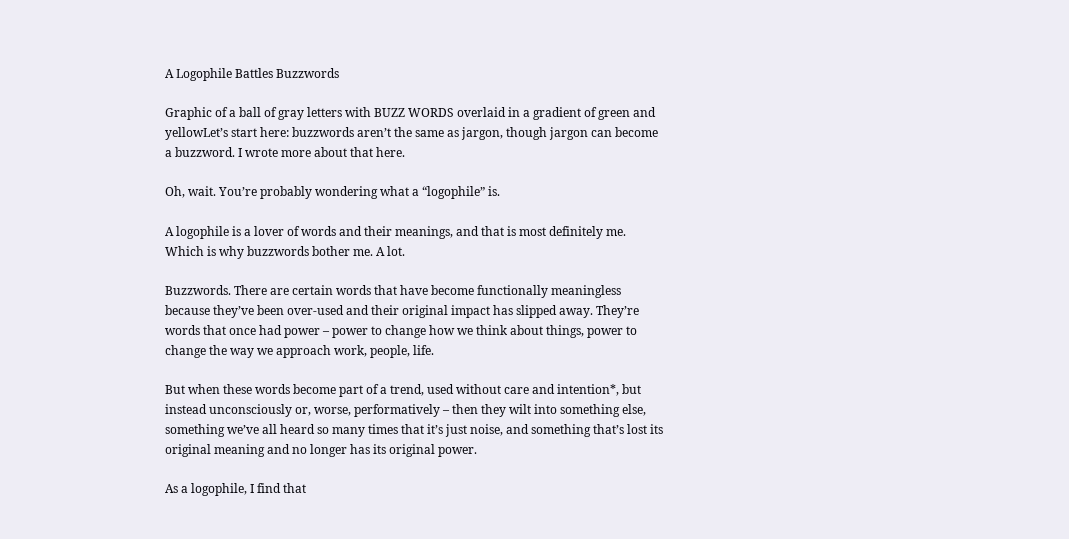A Logophile Battles Buzzwords

Graphic of a ball of gray letters with BUZZ WORDS overlaid in a gradient of green and yellowLet’s start here: buzzwords aren’t the same as jargon, though jargon can become a buzzword. I wrote more about that here.

Oh, wait. You’re probably wondering what a “logophile” is.

A logophile is a lover of words and their meanings, and that is most definitely me. Which is why buzzwords bother me. A lot.

Buzzwords. There are certain words that have become functionally meaningless because they’ve been over-used and their original impact has slipped away. They’re words that once had power – power to change how we think about things, power to change the way we approach work, people, life.

But when these words become part of a trend, used without care and intention*, but instead unconsciously or, worse, performatively – then they wilt into something else, something we’ve all heard so many times that it’s just noise, and something that’s lost its original meaning and no longer has its original power.

As a logophile, I find that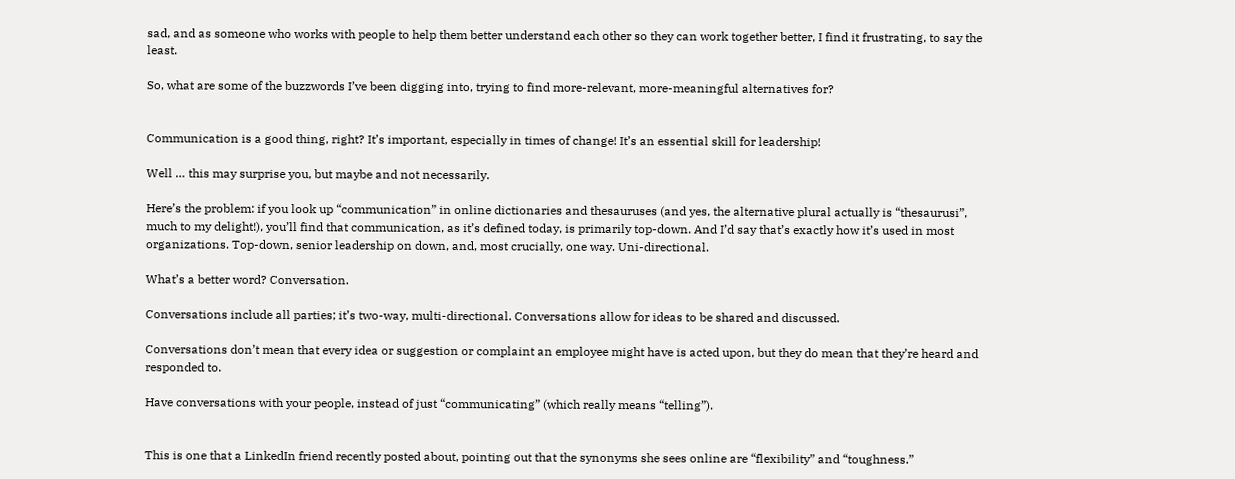sad, and as someone who works with people to help them better understand each other so they can work together better, I find it frustrating, to say the least.

So, what are some of the buzzwords I’ve been digging into, trying to find more-relevant, more-meaningful alternatives for?


Communication is a good thing, right? It’s important, especially in times of change! It’s an essential skill for leadership!

Well … this may surprise you, but maybe and not necessarily.

Here’s the problem: if you look up “communication” in online dictionaries and thesauruses (and yes, the alternative plural actually is “thesaurusi”, much to my delight!), you’ll find that communication, as it’s defined today, is primarily top-down. And I’d say that’s exactly how it’s used in most organizations. Top-down, senior leadership on down, and, most crucially, one way. Uni-directional.

What’s a better word? Conversation.

Conversations include all parties; it’s two-way, multi-directional. Conversations allow for ideas to be shared and discussed.

Conversations don’t mean that every idea or suggestion or complaint an employee might have is acted upon, but they do mean that they’re heard and responded to.

Have conversations with your people, instead of just “communicating” (which really means “telling”).


This is one that a LinkedIn friend recently posted about, pointing out that the synonyms she sees online are “flexibility” and “toughness.”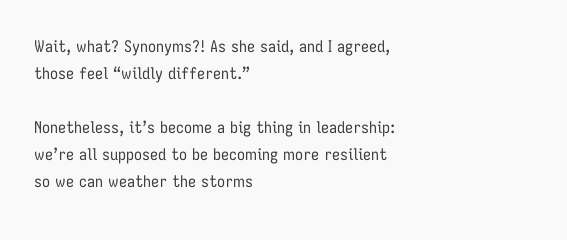Wait, what? Synonyms?! As she said, and I agreed, those feel “wildly different.”

Nonetheless, it’s become a big thing in leadership: we’re all supposed to be becoming more resilient so we can weather the storms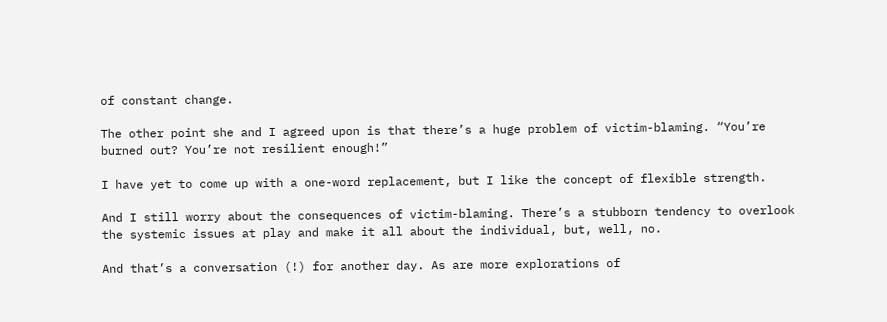of constant change.

The other point she and I agreed upon is that there’s a huge problem of victim-blaming. “You’re burned out? You’re not resilient enough!”

I have yet to come up with a one-word replacement, but I like the concept of flexible strength.

And I still worry about the consequences of victim-blaming. There’s a stubborn tendency to overlook the systemic issues at play and make it all about the individual, but, well, no.

And that’s a conversation (!) for another day. As are more explorations of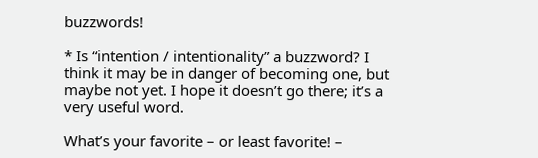buzzwords!

* Is “intention / intentionality” a buzzword? I think it may be in danger of becoming one, but maybe not yet. I hope it doesn’t go there; it’s a very useful word.

What’s your favorite – or least favorite! –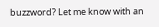buzzword? Let me know with an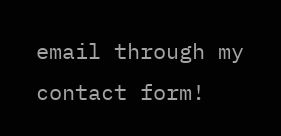email through my contact form!